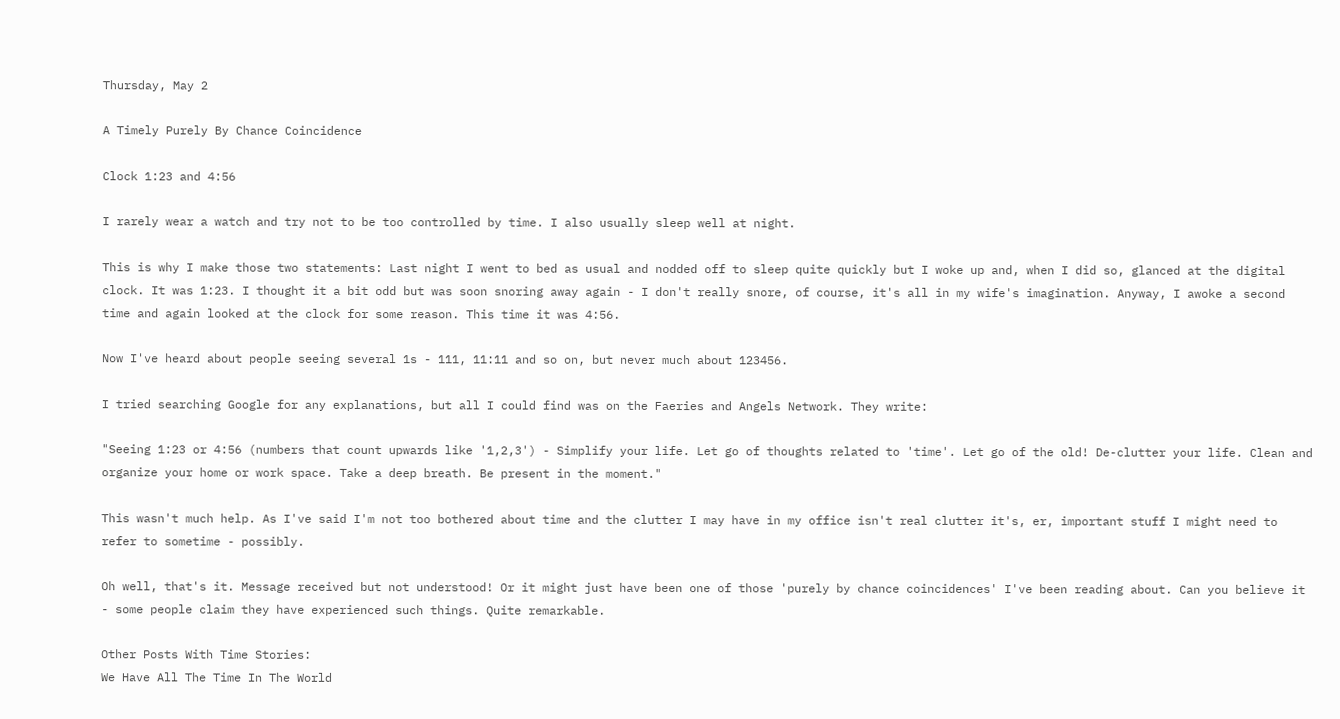Thursday, May 2

A Timely Purely By Chance Coincidence

Clock 1:23 and 4:56

I rarely wear a watch and try not to be too controlled by time. I also usually sleep well at night.

This is why I make those two statements: Last night I went to bed as usual and nodded off to sleep quite quickly but I woke up and, when I did so, glanced at the digital clock. It was 1:23. I thought it a bit odd but was soon snoring away again - I don't really snore, of course, it's all in my wife's imagination. Anyway, I awoke a second time and again looked at the clock for some reason. This time it was 4:56.

Now I've heard about people seeing several 1s - 111, 11:11 and so on, but never much about 123456.

I tried searching Google for any explanations, but all I could find was on the Faeries and Angels Network. They write:

"Seeing 1:23 or 4:56 (numbers that count upwards like '1,2,3') - Simplify your life. Let go of thoughts related to 'time'. Let go of the old! De-clutter your life. Clean and organize your home or work space. Take a deep breath. Be present in the moment."

This wasn't much help. As I've said I'm not too bothered about time and the clutter I may have in my office isn't real clutter it's, er, important stuff I might need to refer to sometime - possibly.

Oh well, that's it. Message received but not understood! Or it might just have been one of those 'purely by chance coincidences' I've been reading about. Can you believe it - some people claim they have experienced such things. Quite remarkable.

Other Posts With Time Stories:
We Have All The Time In The World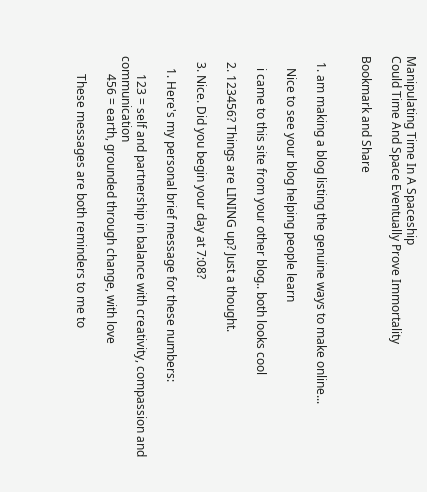Manipulating Time In A Spaceship
Could Time And Space Eventually Prove Immortality

Bookmark and Share


  1. am making a blog listing the genuine ways to make online...

    Nice to see your blog helping people learn

    i came to this site from your other blog.. both looks cool

  2. 123456? Things are LINING up? Just a thought.

  3. Nice. Did you begin your day at 7:08?

    1. Here's my personal brief message for these numbers:

      123 = self and partnership in balance with creativity, compassion and communication
      456 = earth, grounded through change, with love

      These messages are both reminders to me to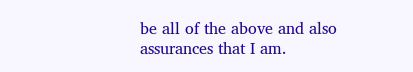be all of the above and also assurances that I am.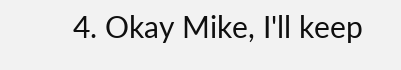4. Okay Mike, I'll keep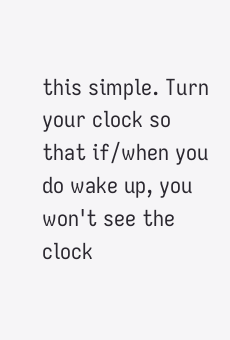this simple. Turn your clock so that if/when you do wake up, you won't see the clock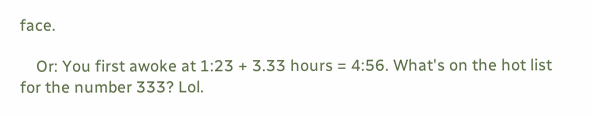face.

    Or: You first awoke at 1:23 + 3.33 hours = 4:56. What's on the hot list for the number 333? Lol.